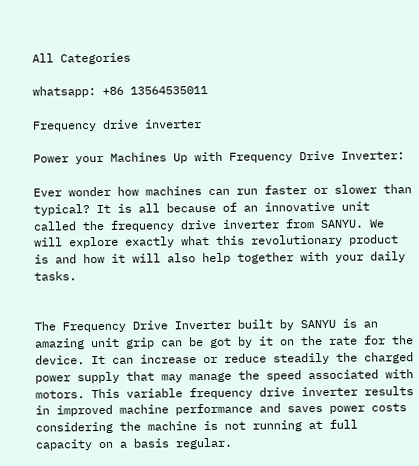All Categories

whatsapp: +86 13564535011

Frequency drive inverter

Power your Machines Up with Frequency Drive Inverter:

Ever wonder how machines can run faster or slower than typical? It is all because of an innovative unit called the frequency drive inverter from SANYU. We will explore exactly what this revolutionary product is and how it will also help together with your daily tasks.


The Frequency Drive Inverter built by SANYU is an amazing unit grip can be got by it on the rate for the device. It can increase or reduce steadily the charged power supply that may manage the speed associated with motors. This variable frequency drive inverter results in improved machine performance and saves power costs considering the machine is not running at full capacity on a basis regular.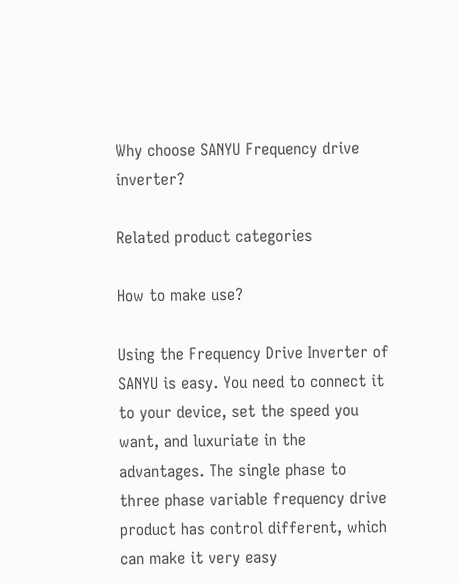Why choose SANYU Frequency drive inverter?

Related product categories

How to make use?

Using the Frequency Drive Inverter of SANYU is easy. You need to connect it to your device, set the speed you want, and luxuriate in the advantages. The single phase to three phase variable frequency drive product has control different, which can make it very easy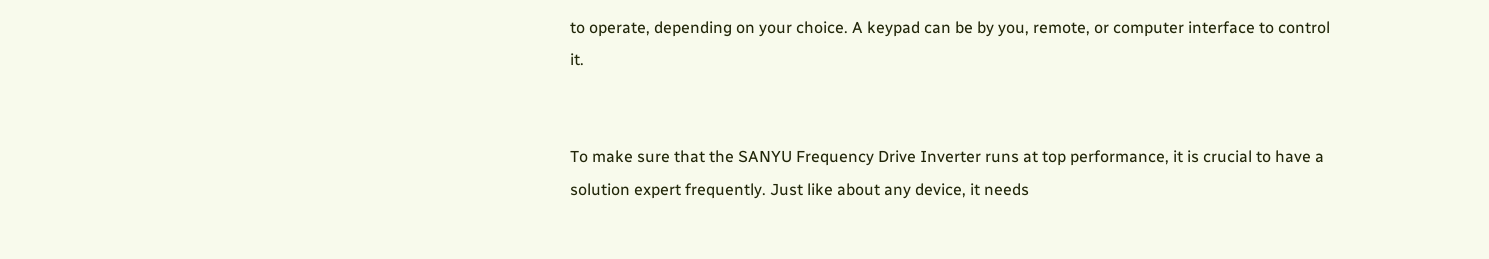to operate, depending on your choice. A keypad can be by you, remote, or computer interface to control it.


To make sure that the SANYU Frequency Drive Inverter runs at top performance, it is crucial to have a solution expert frequently. Just like about any device, it needs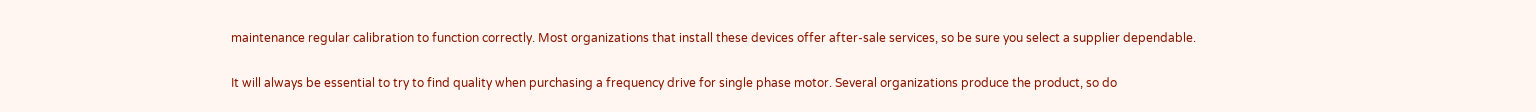maintenance regular calibration to function correctly. Most organizations that install these devices offer after-sale services, so be sure you select a supplier dependable.


It will always be essential to try to find quality when purchasing a frequency drive for single phase motor. Several organizations produce the product, so do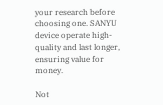your research before choosing one. SANYU device operate high-quality and last longer, ensuring value for money.

Not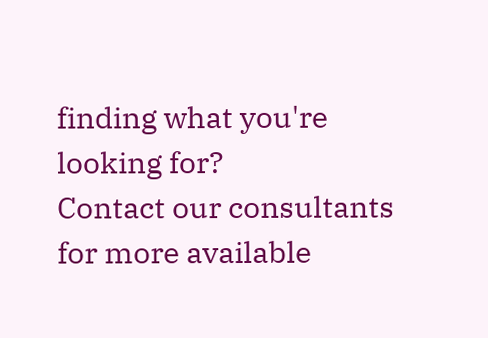finding what you're looking for?
Contact our consultants for more available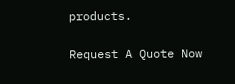products.

Request A Quote Now